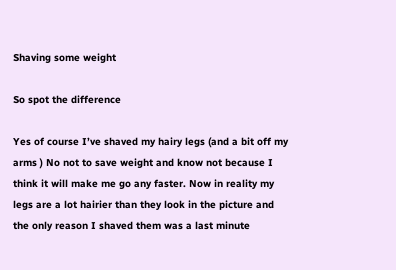Shaving some weight

So spot the difference

Yes of course I’ve shaved my hairy legs (and a bit off my arms ) No not to save weight and know not because I think it will make me go any faster. Now in reality my legs are a lot hairier than they look in the picture and the only reason I shaved them was a last minute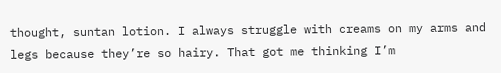thought, suntan lotion. I always struggle with creams on my arms and legs because they’re so hairy. That got me thinking I’m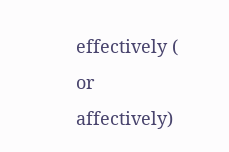effectively ( or affectively)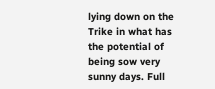lying down on the Trike in what has the potential of being sow very sunny days. Full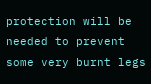protection will be needed to prevent some very burnt legs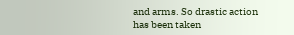and arms. So drastic action has been taken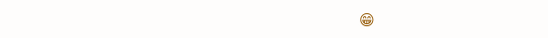😁